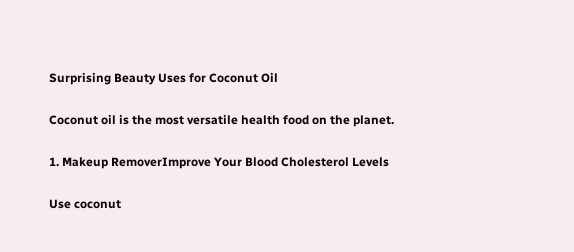Surprising Beauty Uses for Coconut Oil

Coconut oil is the most versatile health food on the planet.

1. Makeup RemoverImprove Your Blood Cholesterol Levels

Use coconut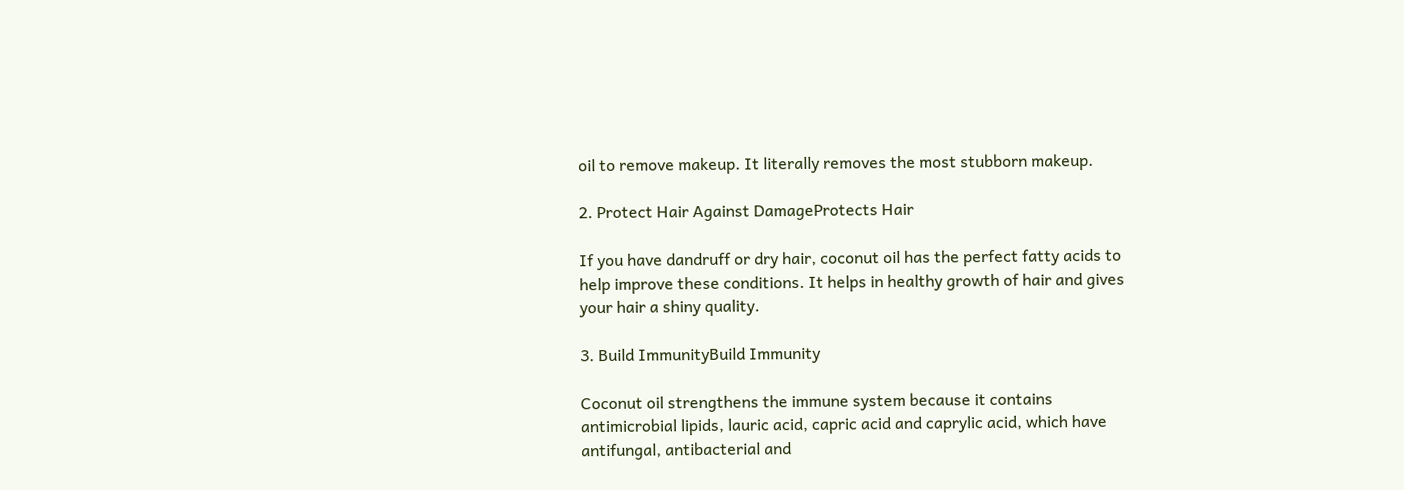oil to remove makeup. It literally removes the most stubborn makeup.

2. Protect Hair Against DamageProtects Hair

If you have dandruff or dry hair, coconut oil has the perfect fatty acids to help improve these conditions. It helps in healthy growth of hair and gives your hair a shiny quality.

3. Build ImmunityBuild Immunity

Coconut oil strengthens the immune system because it contains antimicrobial lipids, lauric acid, capric acid and caprylic acid, which have antifungal, antibacterial and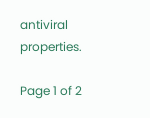antiviral properties.

Page 1 of 2